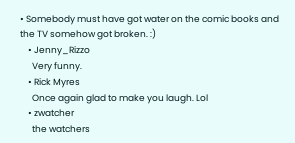• Somebody must have got water on the comic books and the TV somehow got broken. :)
    • Jenny_Rizzo
      Very funny.
    • Rick Myres
      Once again glad to make you laugh. Lol
    • zwatcher
      the watchers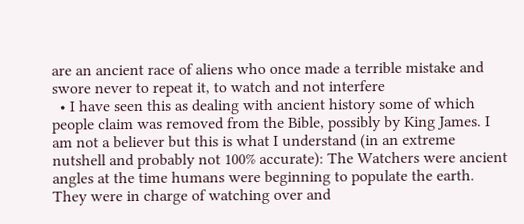are an ancient race of aliens who once made a terrible mistake and swore never to repeat it, to watch and not interfere
  • I have seen this as dealing with ancient history some of which people claim was removed from the Bible, possibly by King James. I am not a believer but this is what I understand (in an extreme nutshell and probably not 100% accurate): The Watchers were ancient angles at the time humans were beginning to populate the earth. They were in charge of watching over and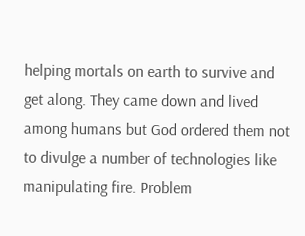helping mortals on earth to survive and get along. They came down and lived among humans but God ordered them not to divulge a number of technologies like manipulating fire. Problem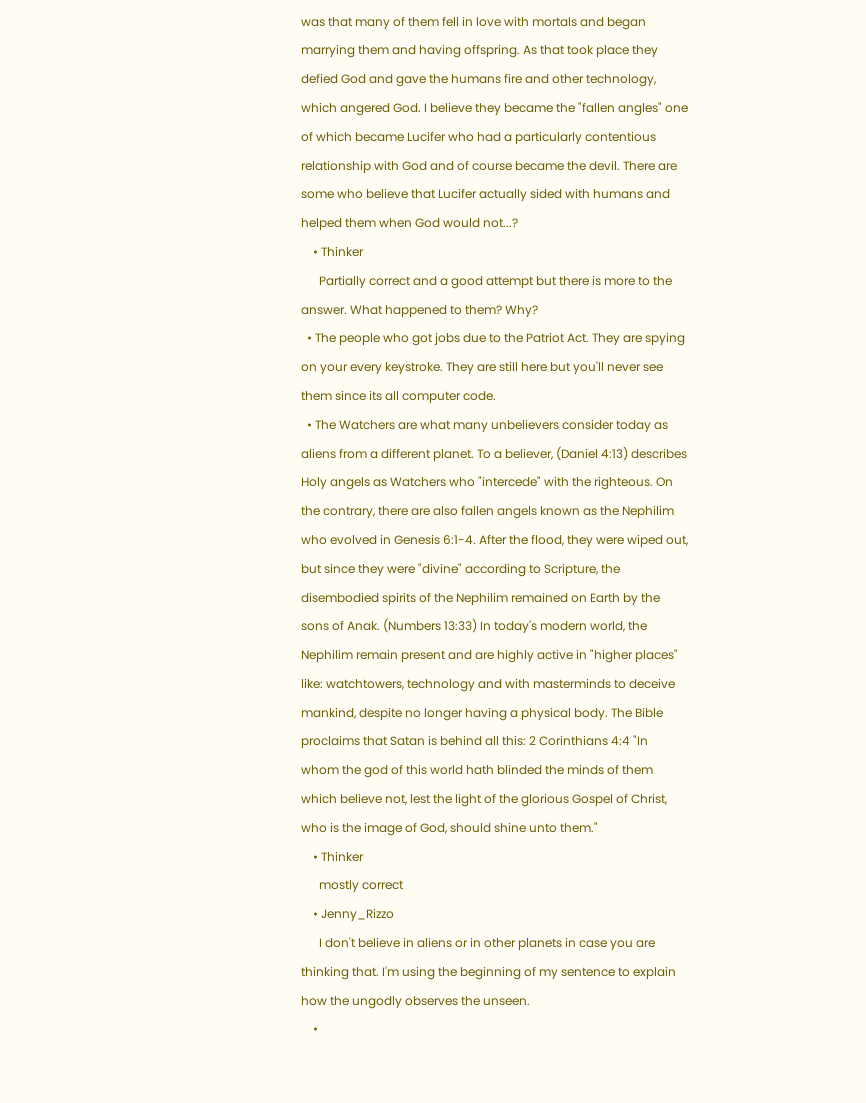was that many of them fell in love with mortals and began marrying them and having offspring. As that took place they defied God and gave the humans fire and other technology, which angered God. I believe they became the "fallen angles" one of which became Lucifer who had a particularly contentious relationship with God and of course became the devil. There are some who believe that Lucifer actually sided with humans and helped them when God would not...?
    • Thinker
      Partially correct and a good attempt but there is more to the answer. What happened to them? Why?
  • The people who got jobs due to the Patriot Act. They are spying on your every keystroke. They are still here but you'll never see them since its all computer code.
  • The Watchers are what many unbelievers consider today as aliens from a different planet. To a believer, (Daniel 4:13) describes Holy angels as Watchers who "intercede" with the righteous. On the contrary, there are also fallen angels known as the Nephilim who evolved in Genesis 6:1-4. After the flood, they were wiped out, but since they were "divine" according to Scripture, the disembodied spirits of the Nephilim remained on Earth by the sons of Anak. (Numbers 13:33) In today's modern world, the Nephilim remain present and are highly active in "higher places" like: watchtowers, technology and with masterminds to deceive mankind, despite no longer having a physical body. The Bible proclaims that Satan is behind all this: 2 Corinthians 4:4 "In whom the god of this world hath blinded the minds of them which believe not, lest the light of the glorious Gospel of Christ, who is the image of God, should shine unto them."
    • Thinker
      mostly correct
    • Jenny_Rizzo
      I don't believe in aliens or in other planets in case you are thinking that. I'm using the beginning of my sentence to explain how the ungodly observes the unseen.
    •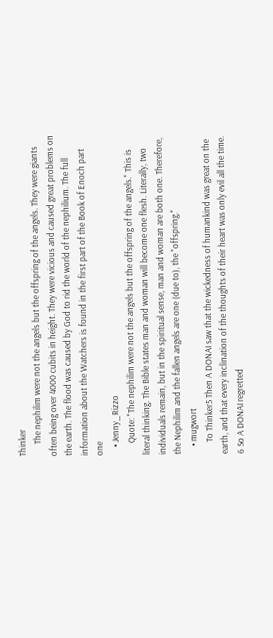Thinker
      The nephilim were not the angels but the offspring of the angels. They were giants often being over 4000 cubits in height. They were vicious and caused great problems on the earth. The flood was caused by God to rid the world of the nephilium. The full information about the Watchers is found in the first part of the Book of Enoch part one
    • Jenny_Rizzo
      Quote: "The nephilim were not the angels but the offspring of the angels." This is literal thinking. The Bible states man and woman will become one flesh. Literally, two individuals remain, but in the spiritual sense, man and woman are both one. Therefore, the Nephilim and the fallen angels are one (due to), the "offspring."
    • mugwort
      To Thinker5 Then A DONAI saw that the wickedness of humankind was great on the earth, and that every inclination of the thoughts of their heart was only evil all the time. 6 So A DONAI regretted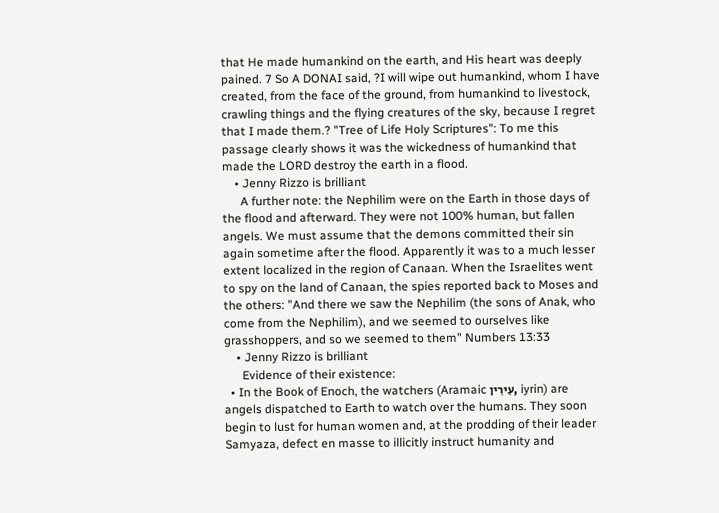that He made humankind on the earth, and His heart was deeply pained. 7 So A DONAI said, ?I will wipe out humankind, whom I have created, from the face of the ground, from humankind to livestock, crawling things and the flying creatures of the sky, because I regret that I made them.? "Tree of Life Holy Scriptures": To me this passage clearly shows it was the wickedness of humankind that made the LORD destroy the earth in a flood.
    • Jenny Rizzo is brilliant
      A further note: the Nephilim were on the Earth in those days of the flood and afterward. They were not 100% human, but fallen angels. We must assume that the demons committed their sin again sometime after the flood. Apparently it was to a much lesser extent localized in the region of Canaan. When the Israelites went to spy on the land of Canaan, the spies reported back to Moses and the others: "And there we saw the Nephilim (the sons of Anak, who come from the Nephilim), and we seemed to ourselves like grasshoppers, and so we seemed to them" Numbers 13:33
    • Jenny Rizzo is brilliant
      Evidence of their existence:
  • In the Book of Enoch, the watchers (Aramaic עִירִין, iyrin) are angels dispatched to Earth to watch over the humans. They soon begin to lust for human women and, at the prodding of their leader Samyaza, defect en masse to illicitly instruct humanity and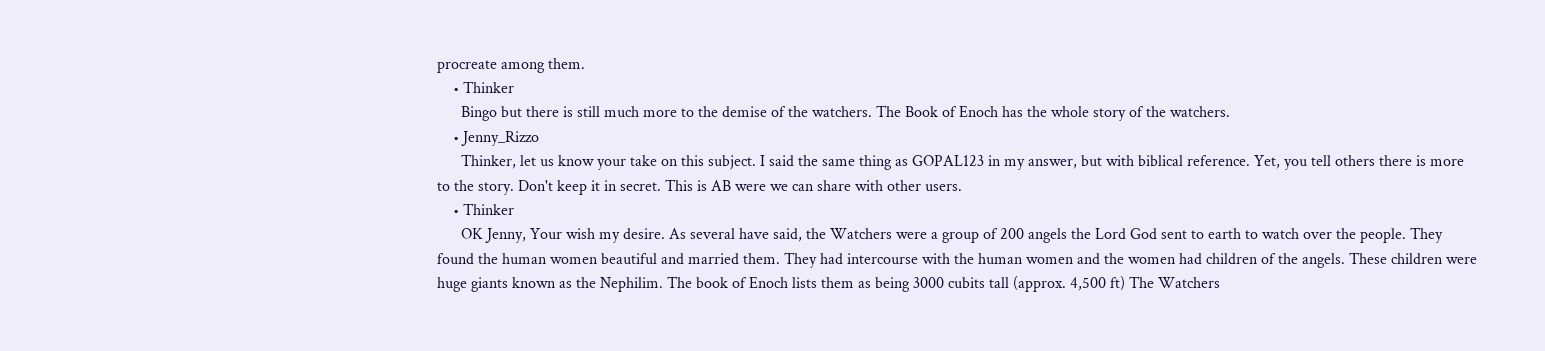procreate among them.
    • Thinker
      Bingo but there is still much more to the demise of the watchers. The Book of Enoch has the whole story of the watchers.
    • Jenny_Rizzo
      Thinker, let us know your take on this subject. I said the same thing as GOPAL123 in my answer, but with biblical reference. Yet, you tell others there is more to the story. Don't keep it in secret. This is AB were we can share with other users.
    • Thinker
      OK Jenny, Your wish my desire. As several have said, the Watchers were a group of 200 angels the Lord God sent to earth to watch over the people. They found the human women beautiful and married them. They had intercourse with the human women and the women had children of the angels. These children were huge giants known as the Nephilim. The book of Enoch lists them as being 3000 cubits tall (approx. 4,500 ft) The Watchers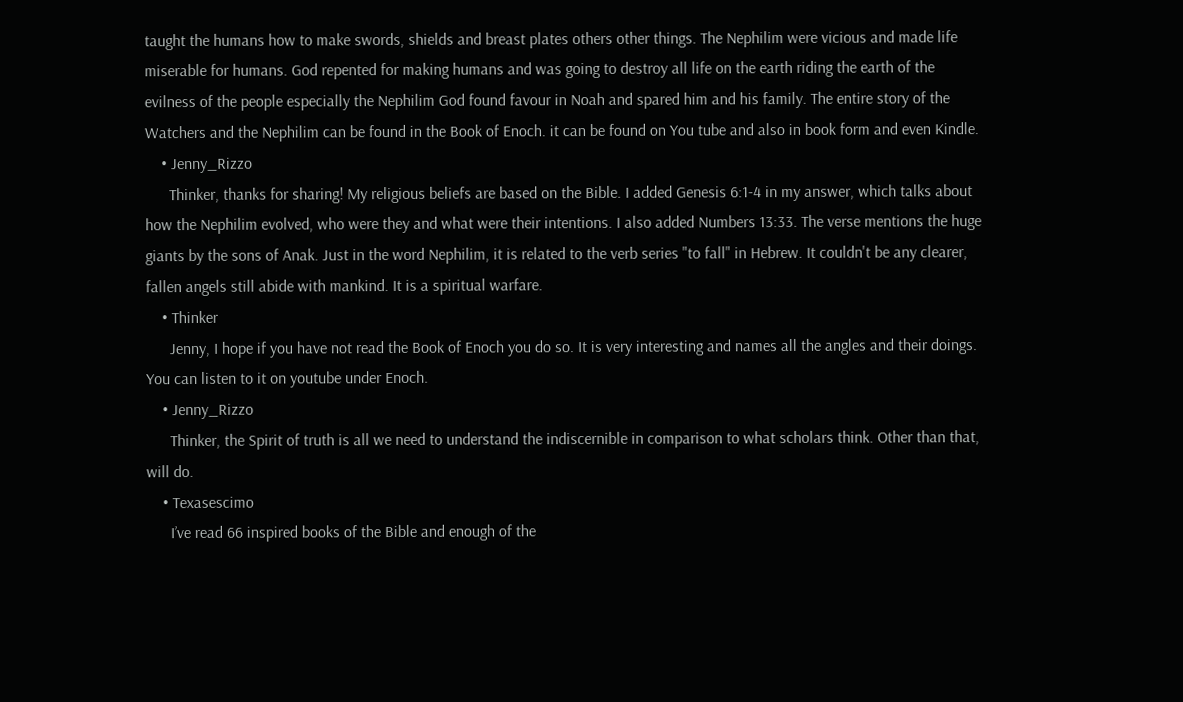taught the humans how to make swords, shields and breast plates others other things. The Nephilim were vicious and made life miserable for humans. God repented for making humans and was going to destroy all life on the earth riding the earth of the evilness of the people especially the Nephilim God found favour in Noah and spared him and his family. The entire story of the Watchers and the Nephilim can be found in the Book of Enoch. it can be found on You tube and also in book form and even Kindle.
    • Jenny_Rizzo
      Thinker, thanks for sharing! My religious beliefs are based on the Bible. I added Genesis 6:1-4 in my answer, which talks about how the Nephilim evolved, who were they and what were their intentions. I also added Numbers 13:33. The verse mentions the huge giants by the sons of Anak. Just in the word Nephilim, it is related to the verb series "to fall" in Hebrew. It couldn't be any clearer, fallen angels still abide with mankind. It is a spiritual warfare.
    • Thinker
      Jenny, I hope if you have not read the Book of Enoch you do so. It is very interesting and names all the angles and their doings. You can listen to it on youtube under Enoch.
    • Jenny_Rizzo
      Thinker, the Spirit of truth is all we need to understand the indiscernible in comparison to what scholars think. Other than that, will do.
    • Texasescimo
      I’ve read 66 inspired books of the Bible and enough of the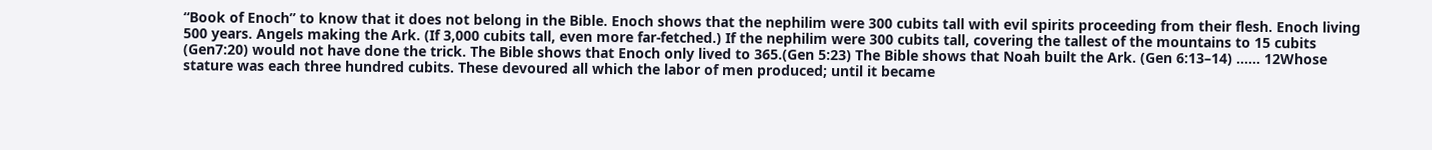“Book of Enoch” to know that it does not belong in the Bible. Enoch shows that the nephilim were 300 cubits tall with evil spirits proceeding from their flesh. Enoch living 500 years. Angels making the Ark. (If 3,000 cubits tall, even more far-fetched.) If the nephilim were 300 cubits tall, covering the tallest of the mountains to 15 cubits (Gen7:20) would not have done the trick. The Bible shows that Enoch only lived to 365.(Gen 5:23) The Bible shows that Noah built the Ark. (Gen 6:13–14) ...... 12Whose stature was each three hundred cubits. These devoured all which the labor of men produced; until it became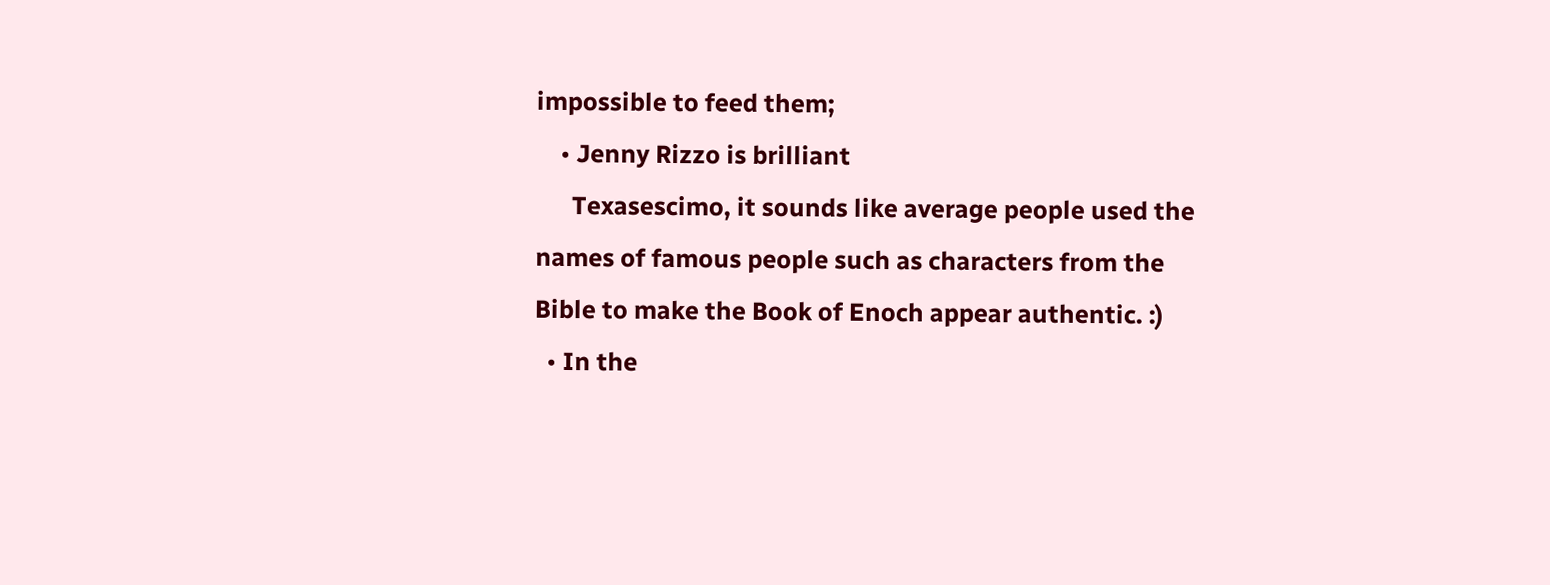impossible to feed them;
    • Jenny Rizzo is brilliant
      Texasescimo, it sounds like average people used the names of famous people such as characters from the Bible to make the Book of Enoch appear authentic. :)
  • In the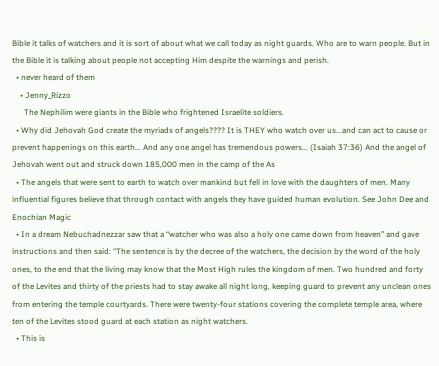Bible it talks of watchers and it is sort of about what we call today as night guards. Who are to warn people. But in the Bible it is talking about people not accepting Him despite the warnings and perish.
  • never heard of them
    • Jenny_Rizzo
      The Nephilim were giants in the Bible who frightened Israelite soldiers.
  • Why did Jehovah God create the myriads of angels???? It is THEY who watch over us...and can act to cause or prevent happenings on this earth... And any one angel has tremendous powers... (Isaiah 37:36) And the angel of Jehovah went out and struck down 185,000 men in the camp of the As
  • The angels that were sent to earth to watch over mankind but fell in love with the daughters of men. Many influential figures believe that through contact with angels they have guided human evolution. See John Dee and Enochian Magic
  • In a dream Nebuchadnezzar saw that a “watcher who was also a holy one came down from heaven” and gave instructions and then said: “The sentence is by the decree of the watchers, the decision by the word of the holy ones, to the end that the living may know that the Most High rules the kingdom of men. Two hundred and forty of the Levites and thirty of the priests had to stay awake all night long, keeping guard to prevent any unclean ones from entering the temple courtyards. There were twenty-four stations covering the complete temple area, where ten of the Levites stood guard at each station as night watchers.
  • This is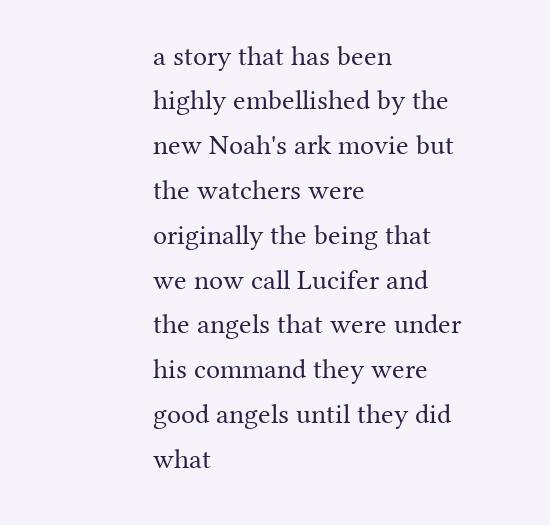a story that has been highly embellished by the new Noah's ark movie but the watchers were originally the being that we now call Lucifer and the angels that were under his command they were good angels until they did what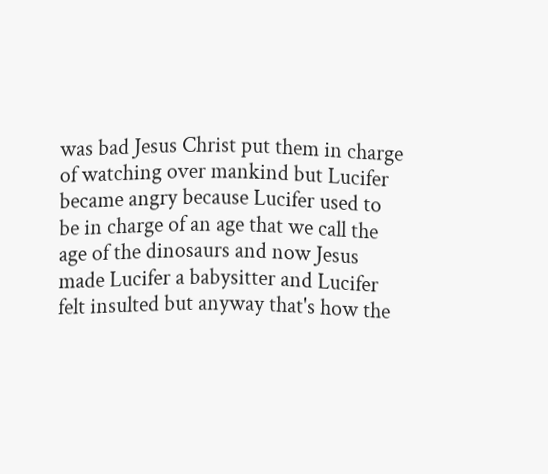was bad Jesus Christ put them in charge of watching over mankind but Lucifer became angry because Lucifer used to be in charge of an age that we call the age of the dinosaurs and now Jesus made Lucifer a babysitter and Lucifer felt insulted but anyway that's how the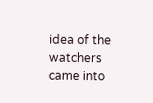idea of the watchers came into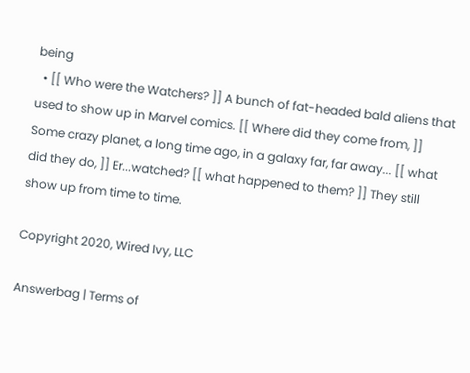being
  • [[ Who were the Watchers? ]] A bunch of fat-headed bald aliens that used to show up in Marvel comics. [[ Where did they come from, ]] Some crazy planet, a long time ago, in a galaxy far, far away... [[ what did they do, ]] Er...watched? [[ what happened to them? ]] They still show up from time to time.

Copyright 2020, Wired Ivy, LLC

Answerbag | Terms of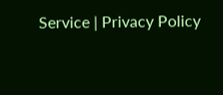Service | Privacy Policy